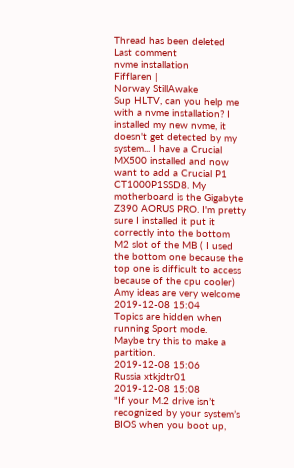Thread has been deleted
Last comment
nvme installation
Fifflaren |
Norway StillAwake
Sup HLTV, can you help me with a nvme installation? I installed my new nvme, it doesn't get detected by my system... I have a Crucial MX500 installed and now want to add a Crucial P1 CT1000P1SSD8. My motherboard is the Gigabyte Z390 AORUS PRO. I'm pretty sure I installed it put it correctly into the bottom M2 slot of the MB ( I used the bottom one because the top one is difficult to access because of the cpu cooler) Amy ideas are very welcome
2019-12-08 15:04
Topics are hidden when running Sport mode.
Maybe try this to make a partition.
2019-12-08 15:06
Russia xtkjdtr01
2019-12-08 15:08
"If your M.2 drive isn’t recognized by your system’s BIOS when you boot up,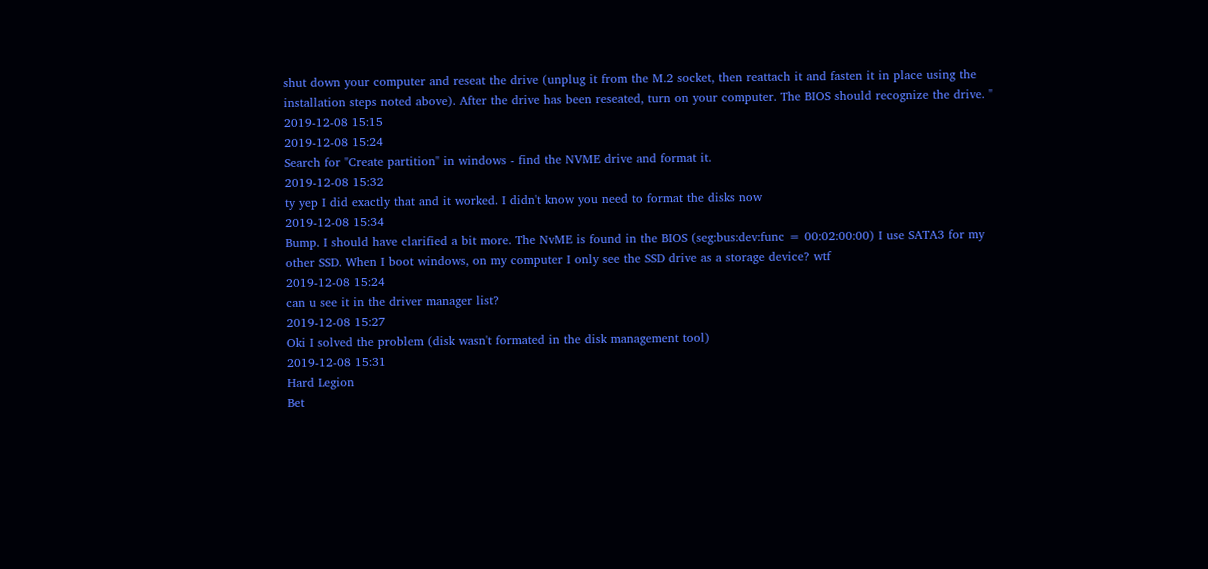shut down your computer and reseat the drive (unplug it from the M.2 socket, then reattach it and fasten it in place using the installation steps noted above). After the drive has been reseated, turn on your computer. The BIOS should recognize the drive. "
2019-12-08 15:15
2019-12-08 15:24
Search for "Create partition" in windows - find the NVME drive and format it.
2019-12-08 15:32
ty yep I did exactly that and it worked. I didn't know you need to format the disks now
2019-12-08 15:34
Bump. I should have clarified a bit more. The NvME is found in the BIOS (seg:bus:dev:func = 00:02:00:00) I use SATA3 for my other SSD. When I boot windows, on my computer I only see the SSD drive as a storage device? wtf
2019-12-08 15:24
can u see it in the driver manager list?
2019-12-08 15:27
Oki I solved the problem (disk wasn't formated in the disk management tool)
2019-12-08 15:31
Hard Legion
Bet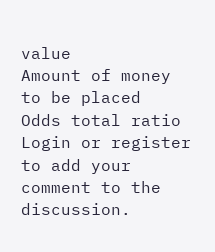value
Amount of money to be placed
Odds total ratio
Login or register to add your comment to the discussion.